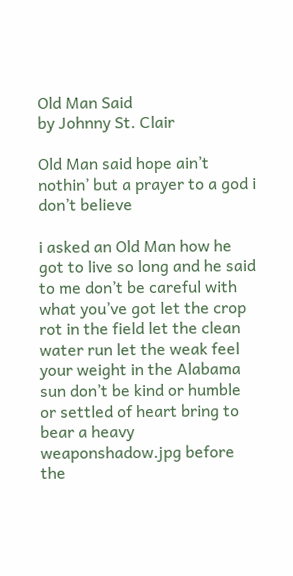Old Man Said
by Johnny St. Clair

Old Man said hope ain’t nothin’ but a prayer to a god i don’t believe

i asked an Old Man how he got to live so long and he said to me don’t be careful with what you’ve got let the crop rot in the field let the clean water run let the weak feel your weight in the Alabama sun don’t be kind or humble or settled of heart bring to bear a heavy weaponshadow.jpg before the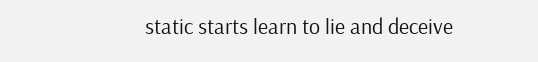static starts learn to lie and deceive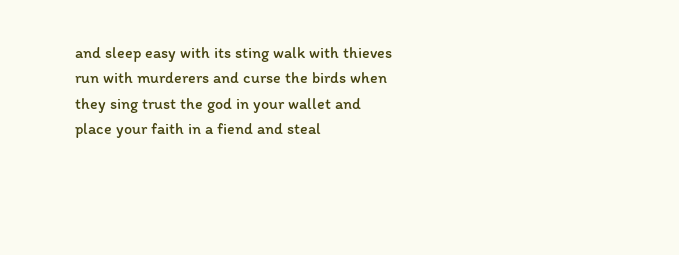and sleep easy with its sting walk with thieves run with murderers and curse the birds when they sing trust the god in your wallet and place your faith in a fiend and steal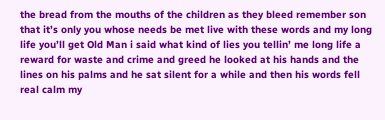the bread from the mouths of the children as they bleed remember son that it’s only you whose needs be met live with these words and my long life you’ll get Old Man i said what kind of lies you tellin’ me long life a reward for waste and crime and greed he looked at his hands and the lines on his palms and he sat silent for a while and then his words fell real calm my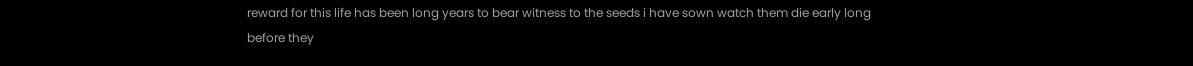reward for this life has been long years to bear witness to the seeds i have sown watch them die early long before they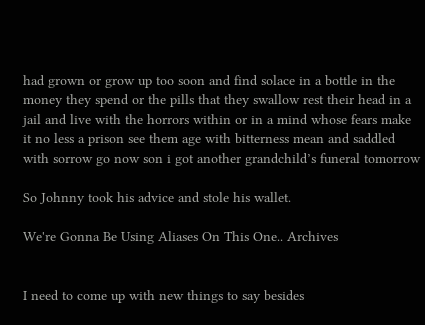had grown or grow up too soon and find solace in a bottle in the money they spend or the pills that they swallow rest their head in a jail and live with the horrors within or in a mind whose fears make it no less a prison see them age with bitterness mean and saddled with sorrow go now son i got another grandchild’s funeral tomorrow

So Johnny took his advice and stole his wallet.

We're Gonna Be Using Aliases On This One.. Archives


I need to come up with new things to say besides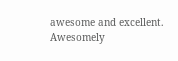awesome and excellent. Awesomely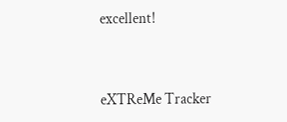excellent!


eXTReMe Tracker